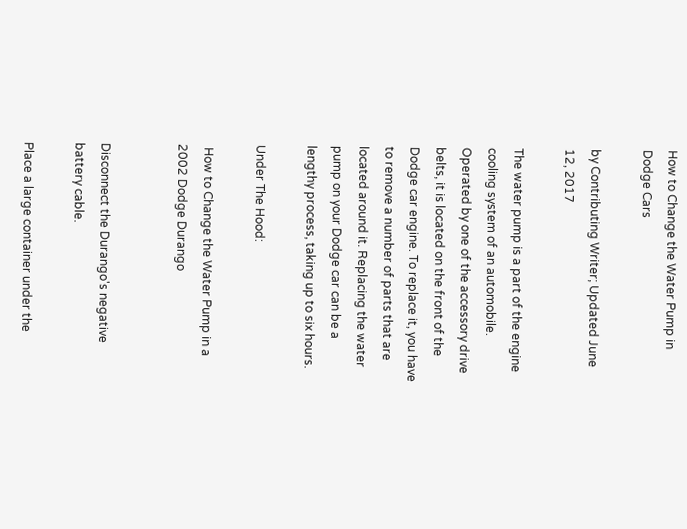How to Change the Water Pump in Dodge Cars

by Contributing Writer; Updated June 12, 2017

The water pump is a part of the engine cooling system of an automobile. Operated by one of the accessory drive belts, it is located on the front of the Dodge car engine. To replace it, you have to remove a number of parts that are located around it. Replacing the water pump on your Dodge car can be a lengthy process, taking up to six hours.

Under The Hood:

 How to Change the Water Pump in a 2002 Dodge Durango


Disconnect the Durango's negative battery cable.

Place a large container under the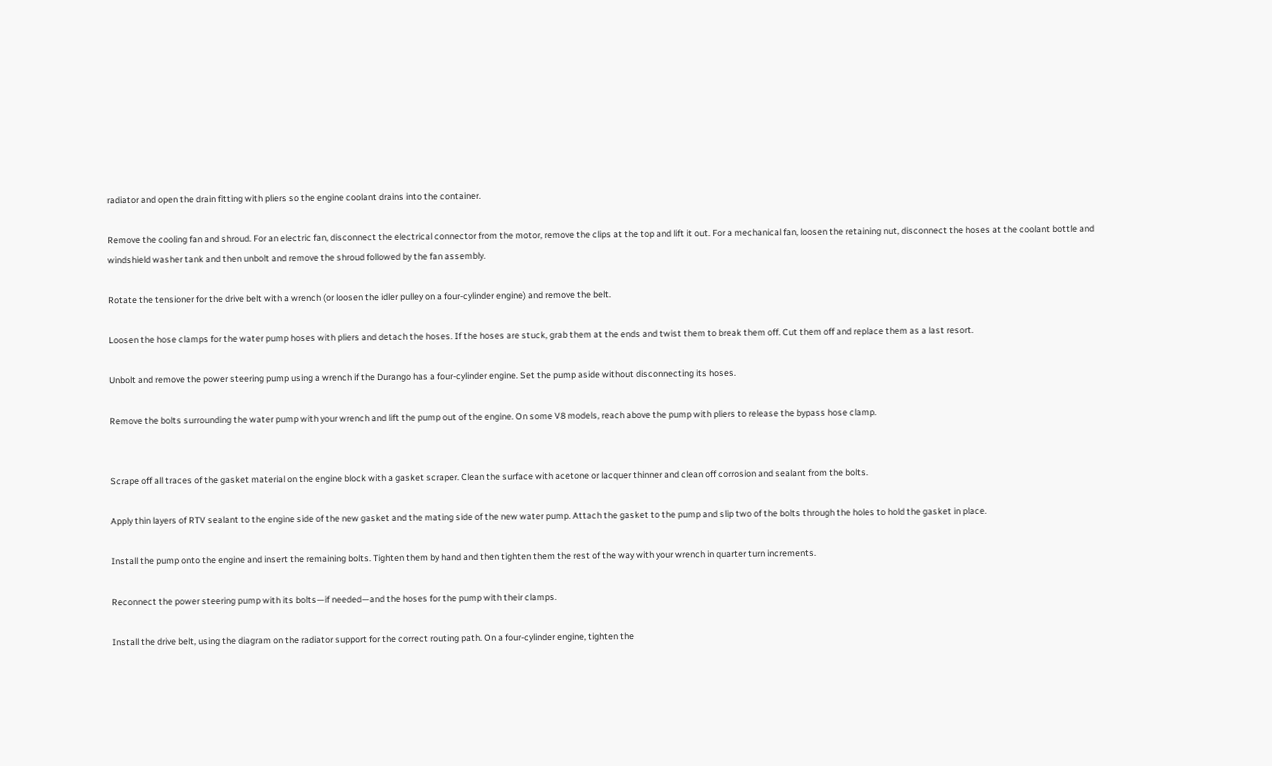radiator and open the drain fitting with pliers so the engine coolant drains into the container.

Remove the cooling fan and shroud. For an electric fan, disconnect the electrical connector from the motor, remove the clips at the top and lift it out. For a mechanical fan, loosen the retaining nut, disconnect the hoses at the coolant bottle and windshield washer tank and then unbolt and remove the shroud followed by the fan assembly.

Rotate the tensioner for the drive belt with a wrench (or loosen the idler pulley on a four-cylinder engine) and remove the belt.

Loosen the hose clamps for the water pump hoses with pliers and detach the hoses. If the hoses are stuck, grab them at the ends and twist them to break them off. Cut them off and replace them as a last resort.

Unbolt and remove the power steering pump using a wrench if the Durango has a four-cylinder engine. Set the pump aside without disconnecting its hoses.

Remove the bolts surrounding the water pump with your wrench and lift the pump out of the engine. On some V8 models, reach above the pump with pliers to release the bypass hose clamp.


Scrape off all traces of the gasket material on the engine block with a gasket scraper. Clean the surface with acetone or lacquer thinner and clean off corrosion and sealant from the bolts.

Apply thin layers of RTV sealant to the engine side of the new gasket and the mating side of the new water pump. Attach the gasket to the pump and slip two of the bolts through the holes to hold the gasket in place.

Install the pump onto the engine and insert the remaining bolts. Tighten them by hand and then tighten them the rest of the way with your wrench in quarter turn increments.

Reconnect the power steering pump with its bolts—if needed—and the hoses for the pump with their clamps.

Install the drive belt, using the diagram on the radiator support for the correct routing path. On a four-cylinder engine, tighten the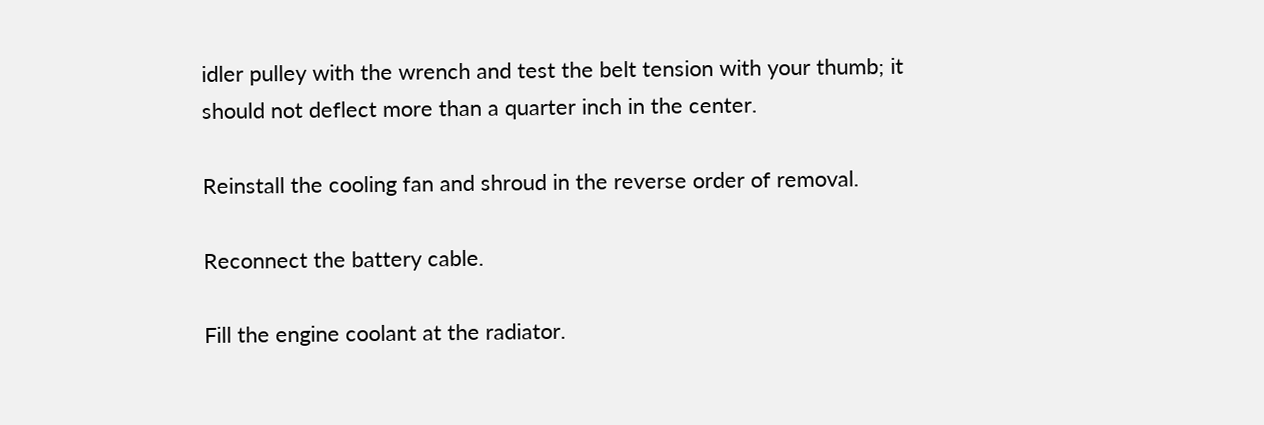idler pulley with the wrench and test the belt tension with your thumb; it should not deflect more than a quarter inch in the center.

Reinstall the cooling fan and shroud in the reverse order of removal.

Reconnect the battery cable.

Fill the engine coolant at the radiator.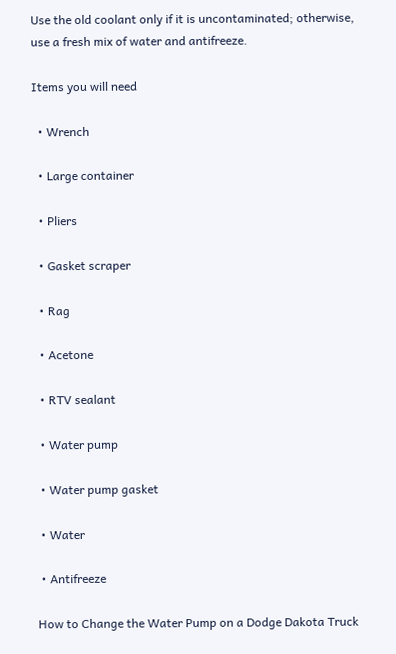Use the old coolant only if it is uncontaminated; otherwise, use a fresh mix of water and antifreeze.

Items you will need

  • Wrench

  • Large container

  • Pliers

  • Gasket scraper

  • Rag

  • Acetone

  • RTV sealant

  • Water pump

  • Water pump gasket

  • Water

  • Antifreeze

 How to Change the Water Pump on a Dodge Dakota Truck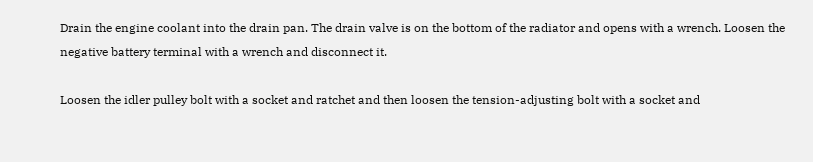Drain the engine coolant into the drain pan. The drain valve is on the bottom of the radiator and opens with a wrench. Loosen the negative battery terminal with a wrench and disconnect it.

Loosen the idler pulley bolt with a socket and ratchet and then loosen the tension-adjusting bolt with a socket and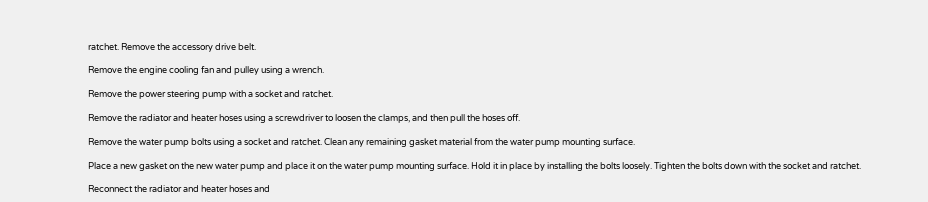ratchet. Remove the accessory drive belt.

Remove the engine cooling fan and pulley using a wrench.

Remove the power steering pump with a socket and ratchet.

Remove the radiator and heater hoses using a screwdriver to loosen the clamps, and then pull the hoses off.

Remove the water pump bolts using a socket and ratchet. Clean any remaining gasket material from the water pump mounting surface.

Place a new gasket on the new water pump and place it on the water pump mounting surface. Hold it in place by installing the bolts loosely. Tighten the bolts down with the socket and ratchet.

Reconnect the radiator and heater hoses and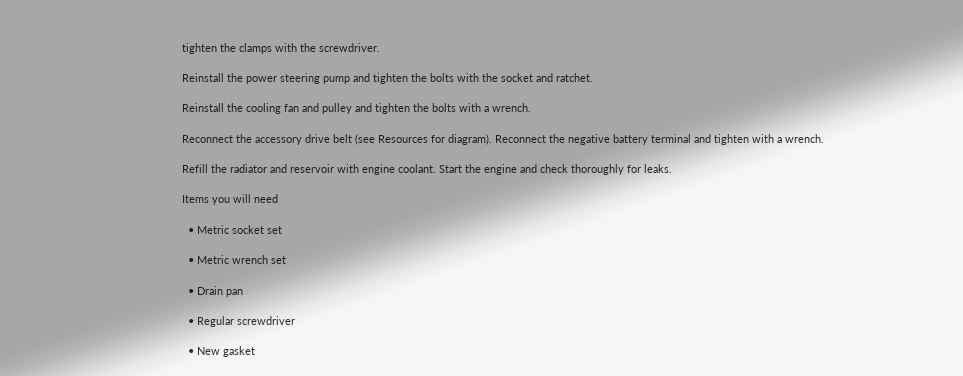tighten the clamps with the screwdriver.

Reinstall the power steering pump and tighten the bolts with the socket and ratchet.

Reinstall the cooling fan and pulley and tighten the bolts with a wrench.

Reconnect the accessory drive belt (see Resources for diagram). Reconnect the negative battery terminal and tighten with a wrench.

Refill the radiator and reservoir with engine coolant. Start the engine and check thoroughly for leaks.

Items you will need

  • Metric socket set

  • Metric wrench set

  • Drain pan

  • Regular screwdriver

  • New gasket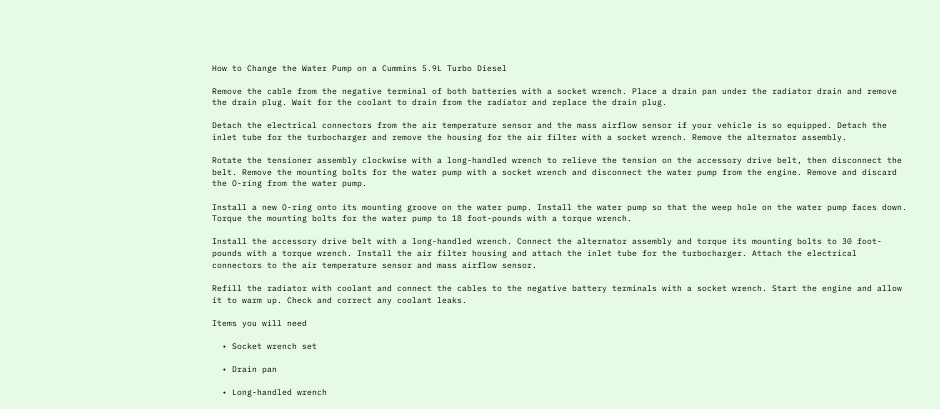How to Change the Water Pump on a Cummins 5.9L Turbo Diesel

Remove the cable from the negative terminal of both batteries with a socket wrench. Place a drain pan under the radiator drain and remove the drain plug. Wait for the coolant to drain from the radiator and replace the drain plug.

Detach the electrical connectors from the air temperature sensor and the mass airflow sensor if your vehicle is so equipped. Detach the inlet tube for the turbocharger and remove the housing for the air filter with a socket wrench. Remove the alternator assembly.

Rotate the tensioner assembly clockwise with a long-handled wrench to relieve the tension on the accessory drive belt, then disconnect the belt. Remove the mounting bolts for the water pump with a socket wrench and disconnect the water pump from the engine. Remove and discard the O-ring from the water pump.

Install a new O-ring onto its mounting groove on the water pump. Install the water pump so that the weep hole on the water pump faces down. Torque the mounting bolts for the water pump to 18 foot-pounds with a torque wrench.

Install the accessory drive belt with a long-handled wrench. Connect the alternator assembly and torque its mounting bolts to 30 foot-pounds with a torque wrench. Install the air filter housing and attach the inlet tube for the turbocharger. Attach the electrical connectors to the air temperature sensor and mass airflow sensor.

Refill the radiator with coolant and connect the cables to the negative battery terminals with a socket wrench. Start the engine and allow it to warm up. Check and correct any coolant leaks.

Items you will need

  • Socket wrench set

  • Drain pan

  • Long-handled wrench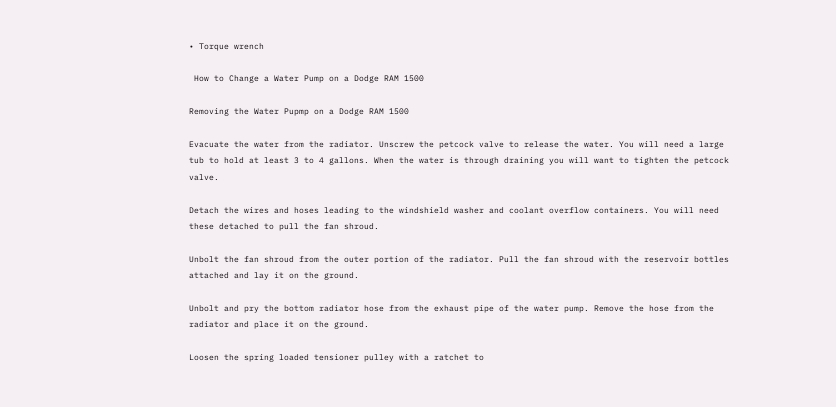• Torque wrench

 How to Change a Water Pump on a Dodge RAM 1500

Removing the Water Pupmp on a Dodge RAM 1500

Evacuate the water from the radiator. Unscrew the petcock valve to release the water. You will need a large tub to hold at least 3 to 4 gallons. When the water is through draining you will want to tighten the petcock valve.

Detach the wires and hoses leading to the windshield washer and coolant overflow containers. You will need these detached to pull the fan shroud.

Unbolt the fan shroud from the outer portion of the radiator. Pull the fan shroud with the reservoir bottles attached and lay it on the ground.

Unbolt and pry the bottom radiator hose from the exhaust pipe of the water pump. Remove the hose from the radiator and place it on the ground.

Loosen the spring loaded tensioner pulley with a ratchet to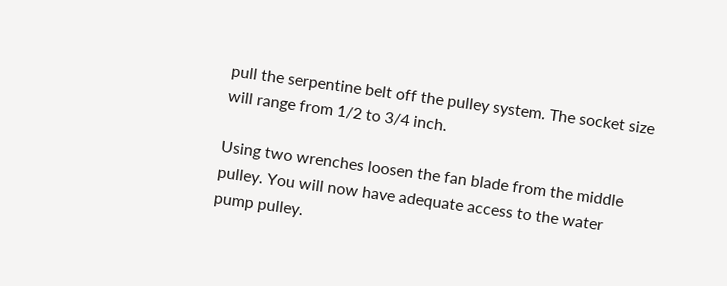pull the serpentine belt off the pulley system. The socket size will range from 1/2 to 3/4 inch.

Using two wrenches loosen the fan blade from the middle pulley. You will now have adequate access to the water pump pulley.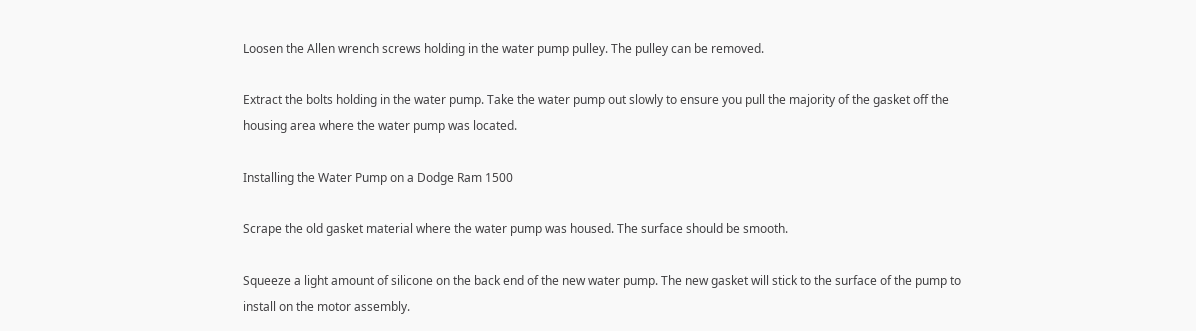Loosen the Allen wrench screws holding in the water pump pulley. The pulley can be removed.

Extract the bolts holding in the water pump. Take the water pump out slowly to ensure you pull the majority of the gasket off the housing area where the water pump was located.

Installing the Water Pump on a Dodge Ram 1500

Scrape the old gasket material where the water pump was housed. The surface should be smooth.

Squeeze a light amount of silicone on the back end of the new water pump. The new gasket will stick to the surface of the pump to install on the motor assembly.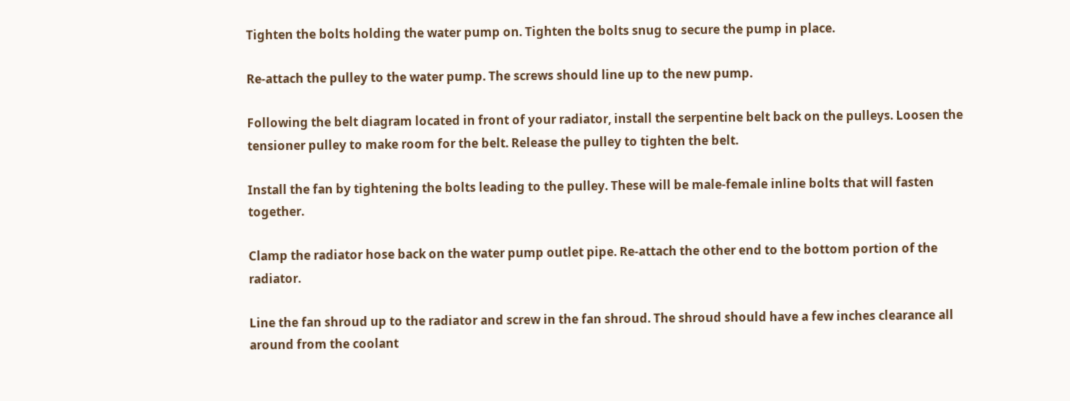Tighten the bolts holding the water pump on. Tighten the bolts snug to secure the pump in place.

Re-attach the pulley to the water pump. The screws should line up to the new pump.

Following the belt diagram located in front of your radiator, install the serpentine belt back on the pulleys. Loosen the tensioner pulley to make room for the belt. Release the pulley to tighten the belt.

Install the fan by tightening the bolts leading to the pulley. These will be male-female inline bolts that will fasten together.

Clamp the radiator hose back on the water pump outlet pipe. Re-attach the other end to the bottom portion of the radiator.

Line the fan shroud up to the radiator and screw in the fan shroud. The shroud should have a few inches clearance all around from the coolant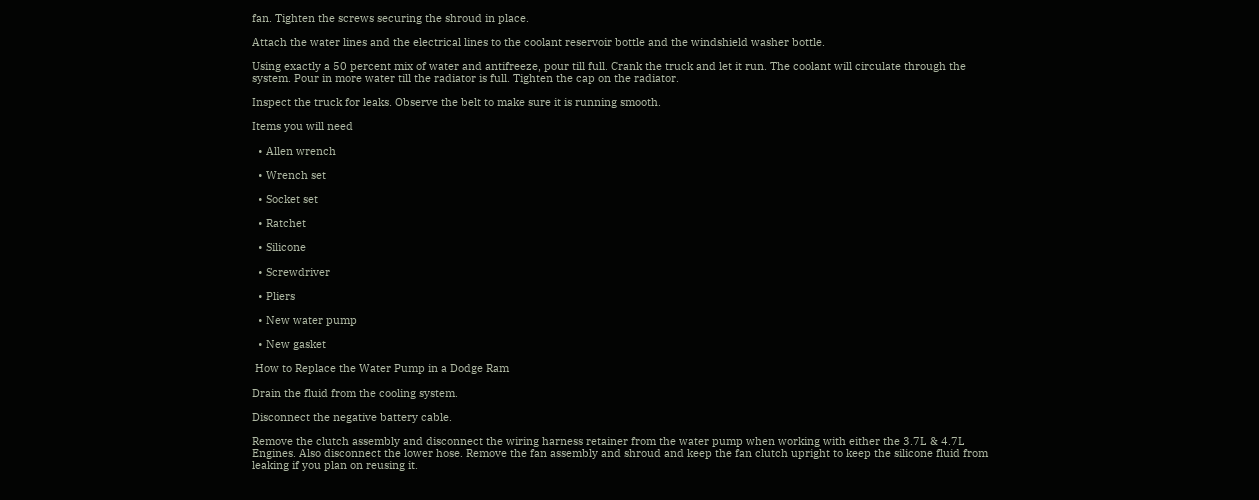fan. Tighten the screws securing the shroud in place.

Attach the water lines and the electrical lines to the coolant reservoir bottle and the windshield washer bottle.

Using exactly a 50 percent mix of water and antifreeze, pour till full. Crank the truck and let it run. The coolant will circulate through the system. Pour in more water till the radiator is full. Tighten the cap on the radiator.

Inspect the truck for leaks. Observe the belt to make sure it is running smooth.

Items you will need

  • Allen wrench

  • Wrench set

  • Socket set

  • Ratchet

  • Silicone

  • Screwdriver

  • Pliers

  • New water pump

  • New gasket

 How to Replace the Water Pump in a Dodge Ram

Drain the fluid from the cooling system.

Disconnect the negative battery cable.

Remove the clutch assembly and disconnect the wiring harness retainer from the water pump when working with either the 3.7L & 4.7L Engines. Also disconnect the lower hose. Remove the fan assembly and shroud and keep the fan clutch upright to keep the silicone fluid from leaking if you plan on reusing it.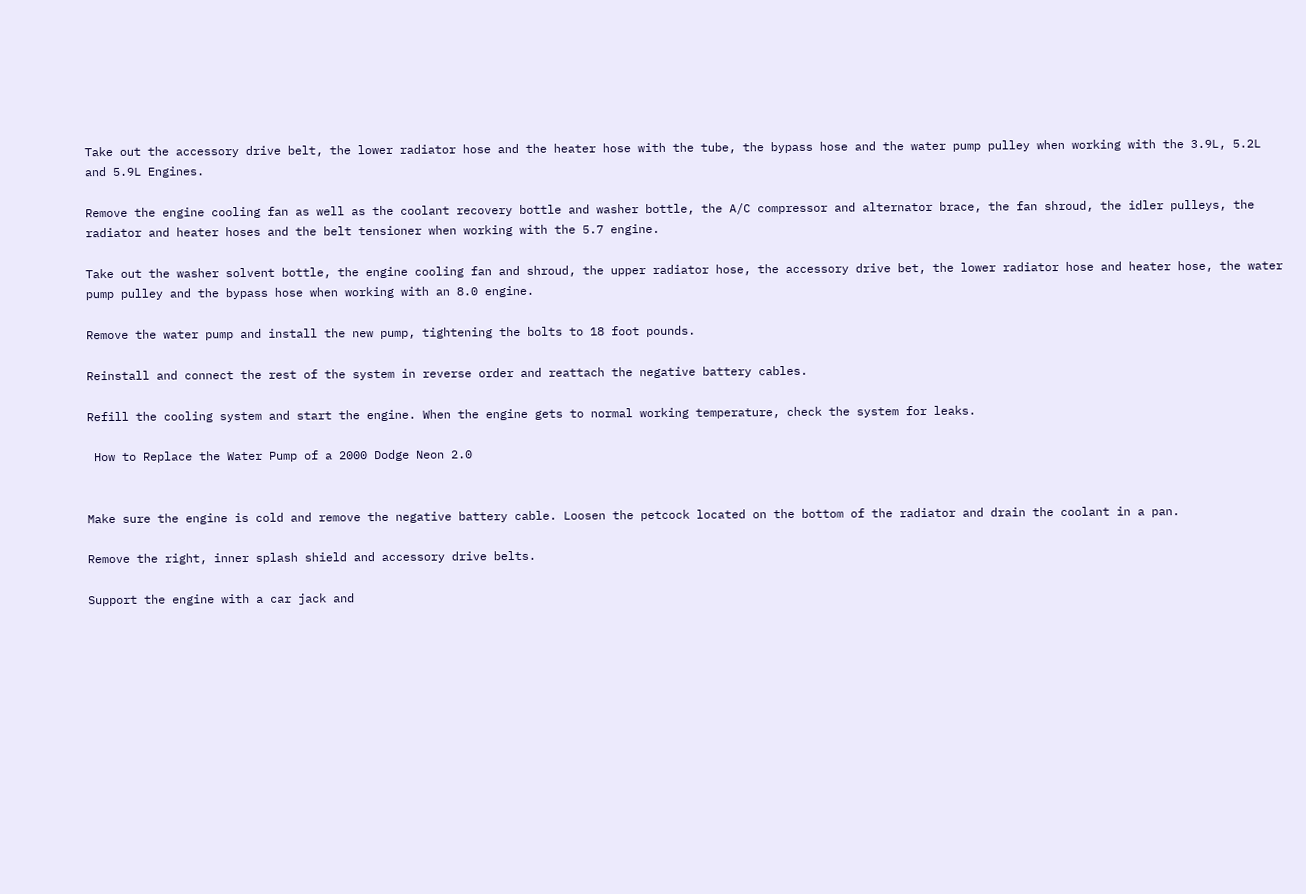Take out the accessory drive belt, the lower radiator hose and the heater hose with the tube, the bypass hose and the water pump pulley when working with the 3.9L, 5.2L and 5.9L Engines.

Remove the engine cooling fan as well as the coolant recovery bottle and washer bottle, the A/C compressor and alternator brace, the fan shroud, the idler pulleys, the radiator and heater hoses and the belt tensioner when working with the 5.7 engine.

Take out the washer solvent bottle, the engine cooling fan and shroud, the upper radiator hose, the accessory drive bet, the lower radiator hose and heater hose, the water pump pulley and the bypass hose when working with an 8.0 engine.

Remove the water pump and install the new pump, tightening the bolts to 18 foot pounds.

Reinstall and connect the rest of the system in reverse order and reattach the negative battery cables.

Refill the cooling system and start the engine. When the engine gets to normal working temperature, check the system for leaks.

 How to Replace the Water Pump of a 2000 Dodge Neon 2.0


Make sure the engine is cold and remove the negative battery cable. Loosen the petcock located on the bottom of the radiator and drain the coolant in a pan.

Remove the right, inner splash shield and accessory drive belts.

Support the engine with a car jack and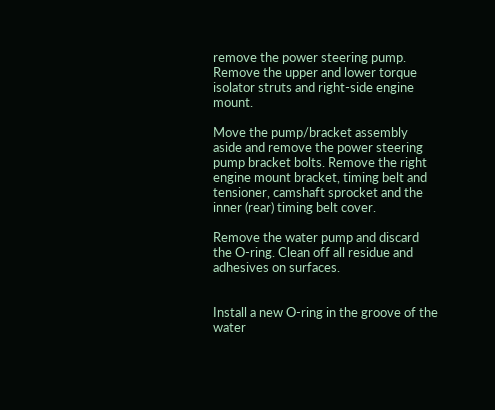remove the power steering pump. Remove the upper and lower torque isolator struts and right-side engine mount.

Move the pump/bracket assembly aside and remove the power steering pump bracket bolts. Remove the right engine mount bracket, timing belt and tensioner, camshaft sprocket and the inner (rear) timing belt cover.

Remove the water pump and discard the O-ring. Clean off all residue and adhesives on surfaces.


Install a new O-ring in the groove of the water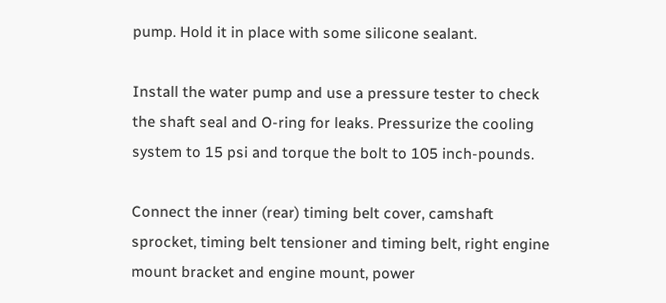pump. Hold it in place with some silicone sealant.

Install the water pump and use a pressure tester to check the shaft seal and O-ring for leaks. Pressurize the cooling system to 15 psi and torque the bolt to 105 inch-pounds.

Connect the inner (rear) timing belt cover, camshaft sprocket, timing belt tensioner and timing belt, right engine mount bracket and engine mount, power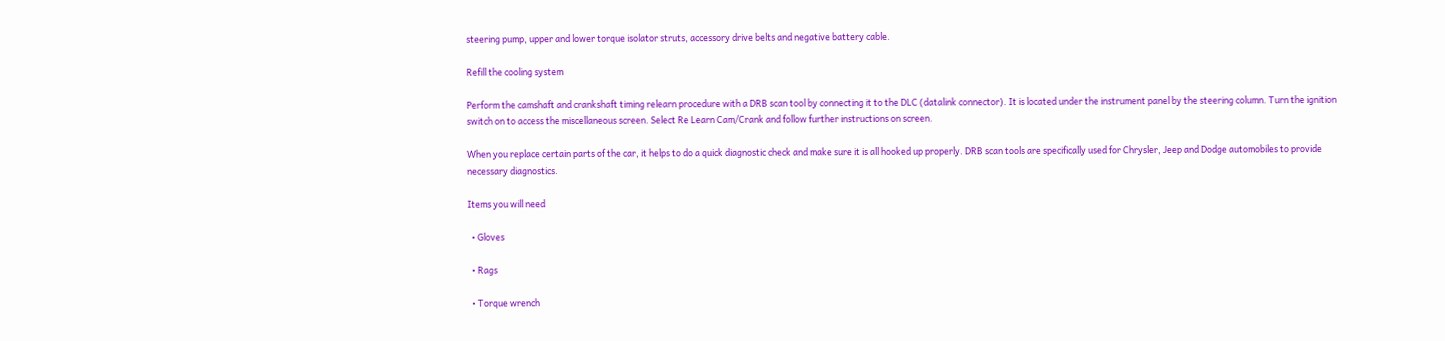steering pump, upper and lower torque isolator struts, accessory drive belts and negative battery cable.

Refill the cooling system

Perform the camshaft and crankshaft timing relearn procedure with a DRB scan tool by connecting it to the DLC (datalink connector). It is located under the instrument panel by the steering column. Turn the ignition switch on to access the miscellaneous screen. Select Re Learn Cam/Crank and follow further instructions on screen.

When you replace certain parts of the car, it helps to do a quick diagnostic check and make sure it is all hooked up properly. DRB scan tools are specifically used for Chrysler, Jeep and Dodge automobiles to provide necessary diagnostics.

Items you will need

  • Gloves

  • Rags

  • Torque wrench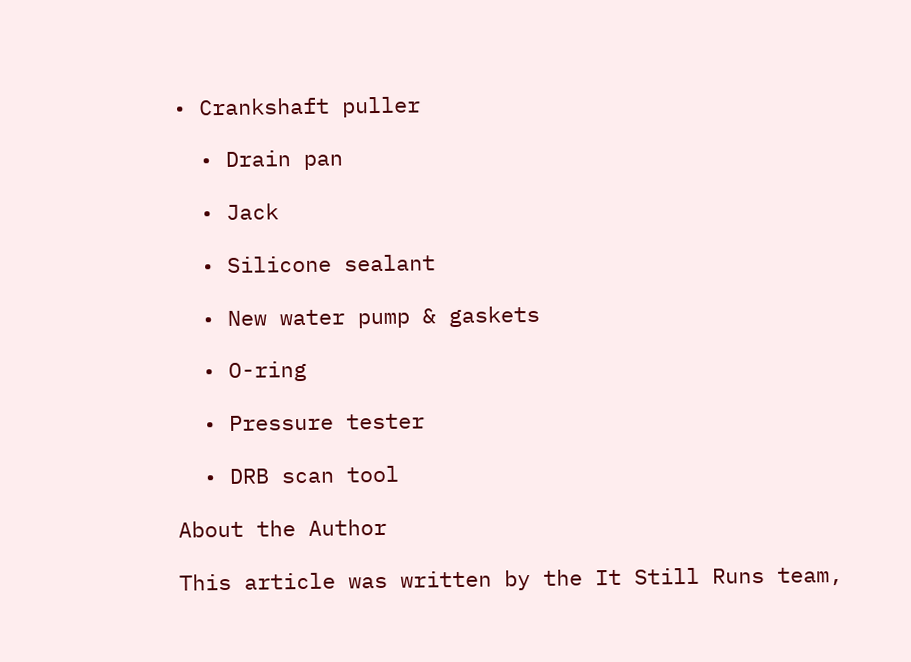• Crankshaft puller

  • Drain pan

  • Jack

  • Silicone sealant

  • New water pump & gaskets

  • O-ring

  • Pressure tester

  • DRB scan tool

About the Author

This article was written by the It Still Runs team,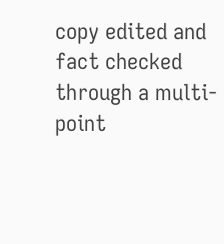copy edited and fact checked through a multi-point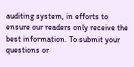auditing system, in efforts to ensure our readers only receive the best information. To submit your questions or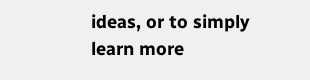ideas, or to simply learn more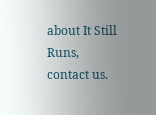about It Still Runs, contact us.